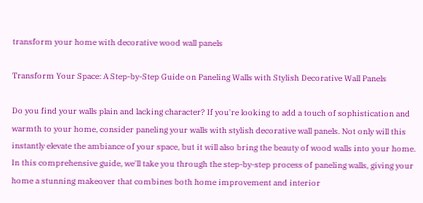transform your home with decorative wood wall panels

Transform Your Space: A Step-by-Step Guide on Paneling Walls with Stylish Decorative Wall Panels

Do you find your walls plain and lacking character? If you're looking to add a touch of sophistication and warmth to your home, consider paneling your walls with stylish decorative wall panels. Not only will this instantly elevate the ambiance of your space, but it will also bring the beauty of wood walls into your home. In this comprehensive guide, we'll take you through the step-by-step process of paneling walls, giving your home a stunning makeover that combines both home improvement and interior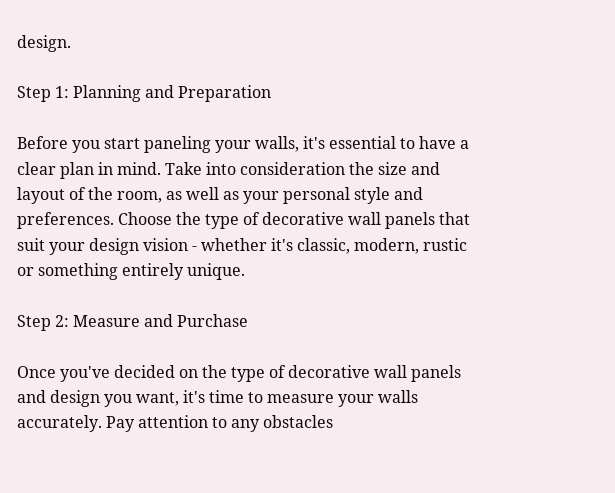design.

Step 1: Planning and Preparation

Before you start paneling your walls, it's essential to have a clear plan in mind. Take into consideration the size and layout of the room, as well as your personal style and preferences. Choose the type of decorative wall panels that suit your design vision - whether it's classic, modern, rustic or something entirely unique.

Step 2: Measure and Purchase

Once you've decided on the type of decorative wall panels and design you want, it's time to measure your walls accurately. Pay attention to any obstacles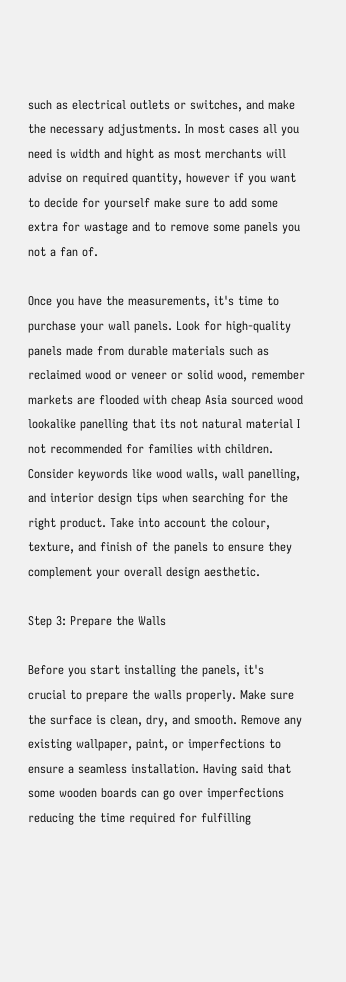such as electrical outlets or switches, and make the necessary adjustments. In most cases all you need is width and hight as most merchants will advise on required quantity, however if you want to decide for yourself make sure to add some extra for wastage and to remove some panels you not a fan of.

Once you have the measurements, it's time to purchase your wall panels. Look for high-quality panels made from durable materials such as reclaimed wood or veneer or solid wood, remember markets are flooded with cheap Asia sourced wood lookalike panelling that its not natural material I not recommended for families with children. Consider keywords like wood walls, wall panelling, and interior design tips when searching for the right product. Take into account the colour, texture, and finish of the panels to ensure they complement your overall design aesthetic.

Step 3: Prepare the Walls

Before you start installing the panels, it's crucial to prepare the walls properly. Make sure the surface is clean, dry, and smooth. Remove any existing wallpaper, paint, or imperfections to ensure a seamless installation. Having said that some wooden boards can go over imperfections reducing the time required for fulfilling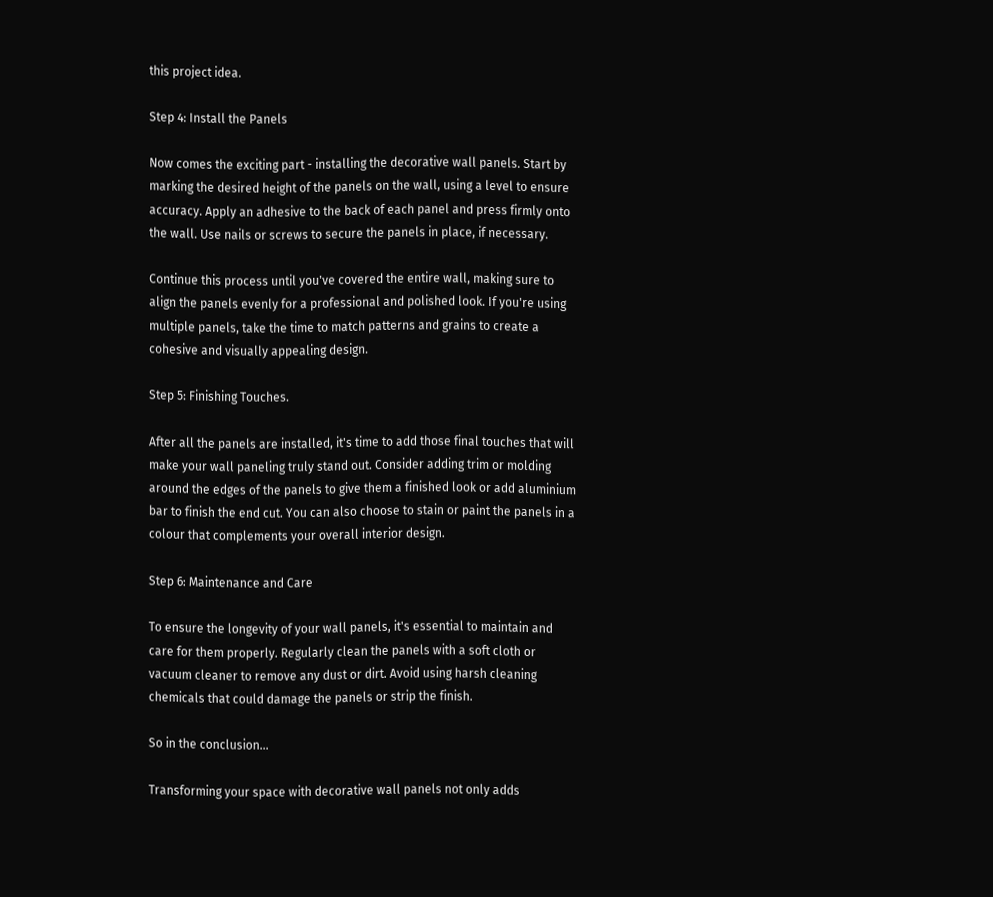this project idea.

Step 4: Install the Panels

Now comes the exciting part - installing the decorative wall panels. Start by marking the desired height of the panels on the wall, using a level to ensure accuracy. Apply an adhesive to the back of each panel and press firmly onto the wall. Use nails or screws to secure the panels in place, if necessary.

Continue this process until you've covered the entire wall, making sure to align the panels evenly for a professional and polished look. If you're using multiple panels, take the time to match patterns and grains to create a cohesive and visually appealing design.

Step 5: Finishing Touches.

After all the panels are installed, it's time to add those final touches that will make your wall paneling truly stand out. Consider adding trim or molding around the edges of the panels to give them a finished look or add aluminium bar to finish the end cut. You can also choose to stain or paint the panels in a colour that complements your overall interior design.

Step 6: Maintenance and Care

To ensure the longevity of your wall panels, it's essential to maintain and care for them properly. Regularly clean the panels with a soft cloth or vacuum cleaner to remove any dust or dirt. Avoid using harsh cleaning chemicals that could damage the panels or strip the finish.

So in the conclusion...

Transforming your space with decorative wall panels not only adds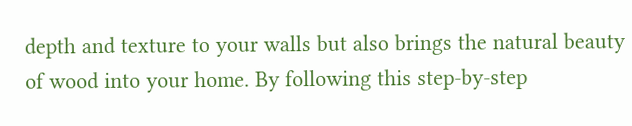depth and texture to your walls but also brings the natural beauty of wood into your home. By following this step-by-step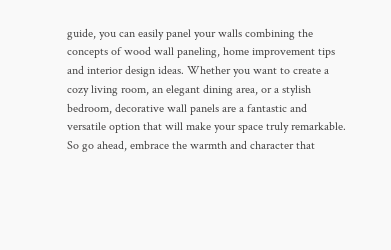guide, you can easily panel your walls combining the concepts of wood wall paneling, home improvement tips and interior design ideas. Whether you want to create a cozy living room, an elegant dining area, or a stylish bedroom, decorative wall panels are a fantastic and versatile option that will make your space truly remarkable. So go ahead, embrace the warmth and character that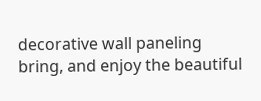decorative wall paneling bring, and enjoy the beautiful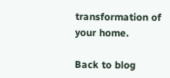transformation of your home.

Back to blog